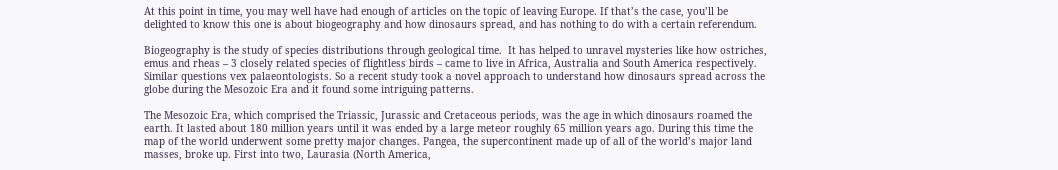At this point in time, you may well have had enough of articles on the topic of leaving Europe. If that’s the case, you’ll be delighted to know this one is about biogeography and how dinosaurs spread, and has nothing to do with a certain referendum.

Biogeography is the study of species distributions through geological time.  It has helped to unravel mysteries like how ostriches, emus and rheas – 3 closely related species of flightless birds – came to live in Africa, Australia and South America respectively. Similar questions vex palaeontologists. So a recent study took a novel approach to understand how dinosaurs spread across the globe during the Mesozoic Era and it found some intriguing patterns.

The Mesozoic Era, which comprised the Triassic, Jurassic and Cretaceous periods, was the age in which dinosaurs roamed the earth. It lasted about 180 million years until it was ended by a large meteor roughly 65 million years ago. During this time the map of the world underwent some pretty major changes. Pangea, the supercontinent made up of all of the world’s major land masses, broke up. First into two, Laurasia (North America,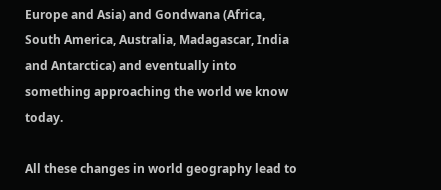Europe and Asia) and Gondwana (Africa, South America, Australia, Madagascar, India and Antarctica) and eventually into something approaching the world we know today.

All these changes in world geography lead to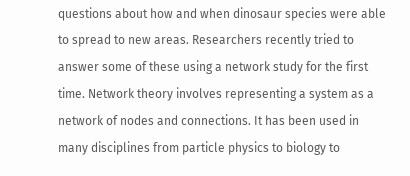questions about how and when dinosaur species were able to spread to new areas. Researchers recently tried to answer some of these using a network study for the first time. Network theory involves representing a system as a network of nodes and connections. It has been used in many disciplines from particle physics to biology to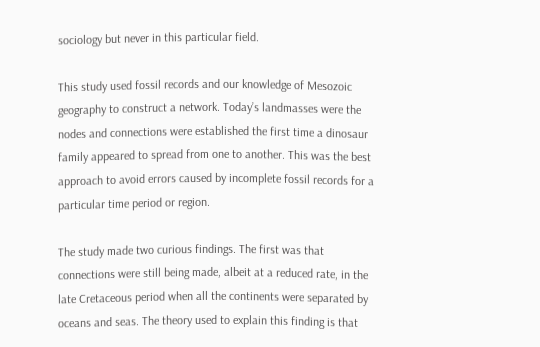sociology but never in this particular field.

This study used fossil records and our knowledge of Mesozoic geography to construct a network. Today’s landmasses were the nodes and connections were established the first time a dinosaur family appeared to spread from one to another. This was the best approach to avoid errors caused by incomplete fossil records for a particular time period or region.

The study made two curious findings. The first was that connections were still being made, albeit at a reduced rate, in the late Cretaceous period when all the continents were separated by oceans and seas. The theory used to explain this finding is that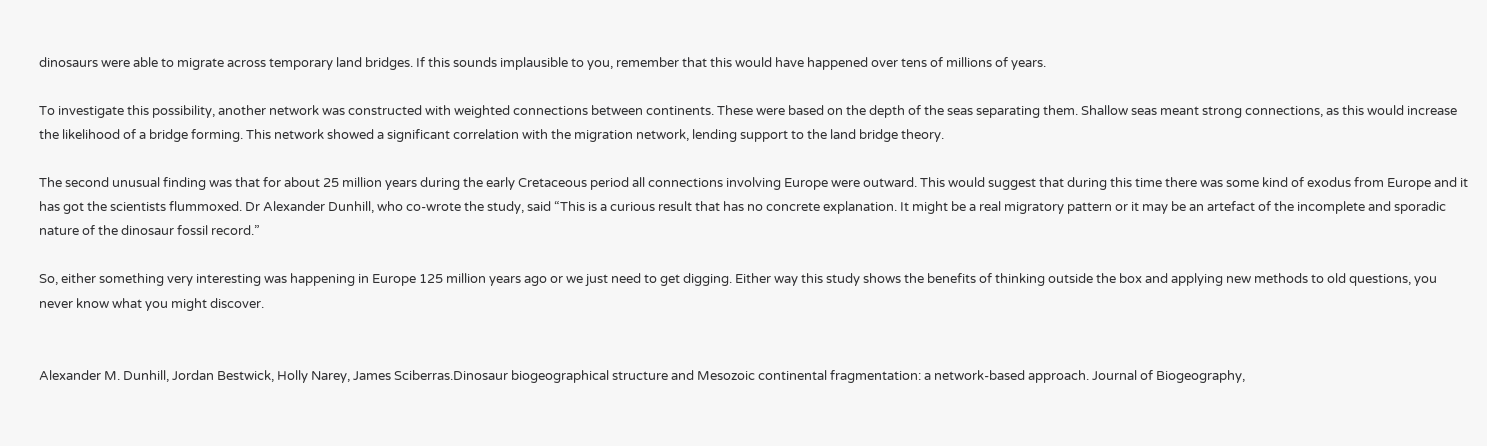dinosaurs were able to migrate across temporary land bridges. If this sounds implausible to you, remember that this would have happened over tens of millions of years.

To investigate this possibility, another network was constructed with weighted connections between continents. These were based on the depth of the seas separating them. Shallow seas meant strong connections, as this would increase the likelihood of a bridge forming. This network showed a significant correlation with the migration network, lending support to the land bridge theory.

The second unusual finding was that for about 25 million years during the early Cretaceous period all connections involving Europe were outward. This would suggest that during this time there was some kind of exodus from Europe and it has got the scientists flummoxed. Dr Alexander Dunhill, who co-wrote the study, said “This is a curious result that has no concrete explanation. It might be a real migratory pattern or it may be an artefact of the incomplete and sporadic nature of the dinosaur fossil record.”

So, either something very interesting was happening in Europe 125 million years ago or we just need to get digging. Either way this study shows the benefits of thinking outside the box and applying new methods to old questions, you never know what you might discover.


Alexander M. Dunhill, Jordan Bestwick, Holly Narey, James Sciberras.Dinosaur biogeographical structure and Mesozoic continental fragmentation: a network-based approach. Journal of Biogeography,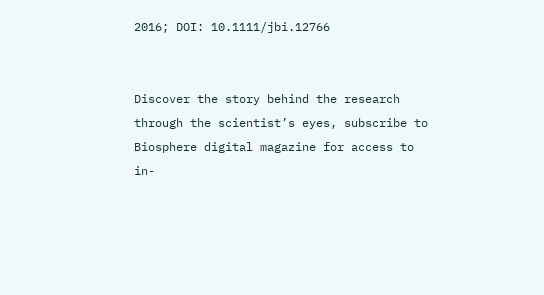2016; DOI: 10.1111/jbi.12766


Discover the story behind the research through the scientist’s eyes, subscribe to Biosphere digital magazine for access to in-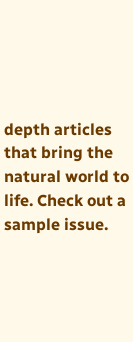depth articles that bring the natural world to life. Check out a sample issue.